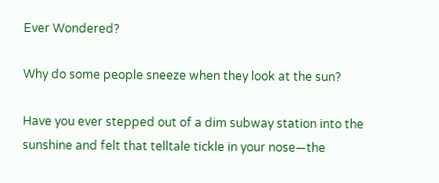Ever Wondered?

Why do some people sneeze when they look at the sun?

Have you ever stepped out of a dim subway station into the sunshine and felt that telltale tickle in your nose—the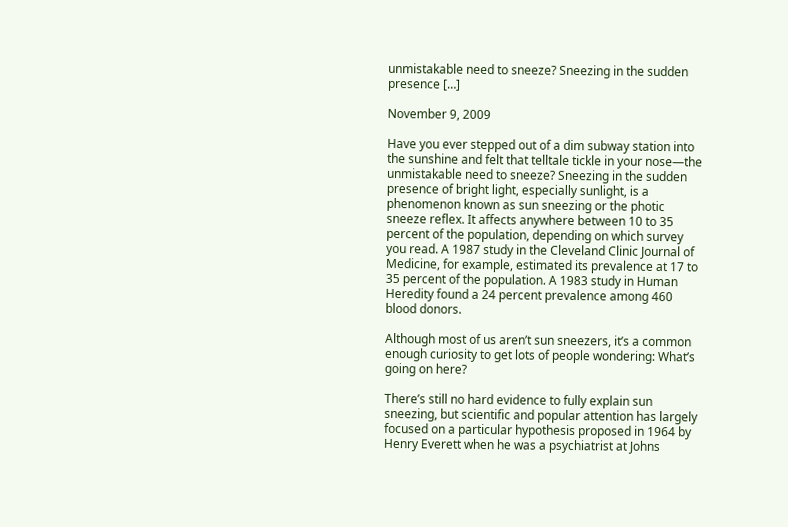unmistakable need to sneeze? Sneezing in the sudden presence […]

November 9, 2009

Have you ever stepped out of a dim subway station into the sunshine and felt that telltale tickle in your nose—the unmistakable need to sneeze? Sneezing in the sudden presence of bright light, especially sunlight, is a phenomenon known as sun sneezing or the photic sneeze reflex. It affects anywhere between 10 to 35 percent of the population, depending on which survey you read. A 1987 study in the Cleveland Clinic Journal of Medicine, for example, estimated its prevalence at 17 to 35 percent of the population. A 1983 study in Human Heredity found a 24 percent prevalence among 460 blood donors.

Although most of us aren’t sun sneezers, it’s a common enough curiosity to get lots of people wondering: What’s going on here?

There’s still no hard evidence to fully explain sun sneezing, but scientific and popular attention has largely focused on a particular hypothesis proposed in 1964 by Henry Everett when he was a psychiatrist at Johns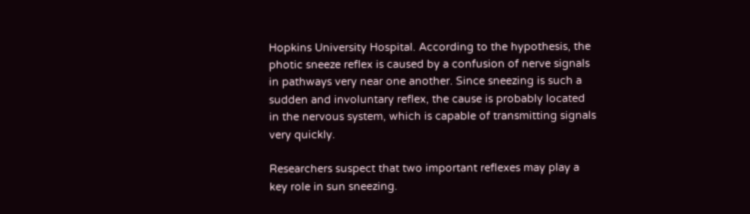Hopkins University Hospital. According to the hypothesis, the photic sneeze reflex is caused by a confusion of nerve signals in pathways very near one another. Since sneezing is such a sudden and involuntary reflex, the cause is probably located in the nervous system, which is capable of transmitting signals very quickly.

Researchers suspect that two important reflexes may play a key role in sun sneezing.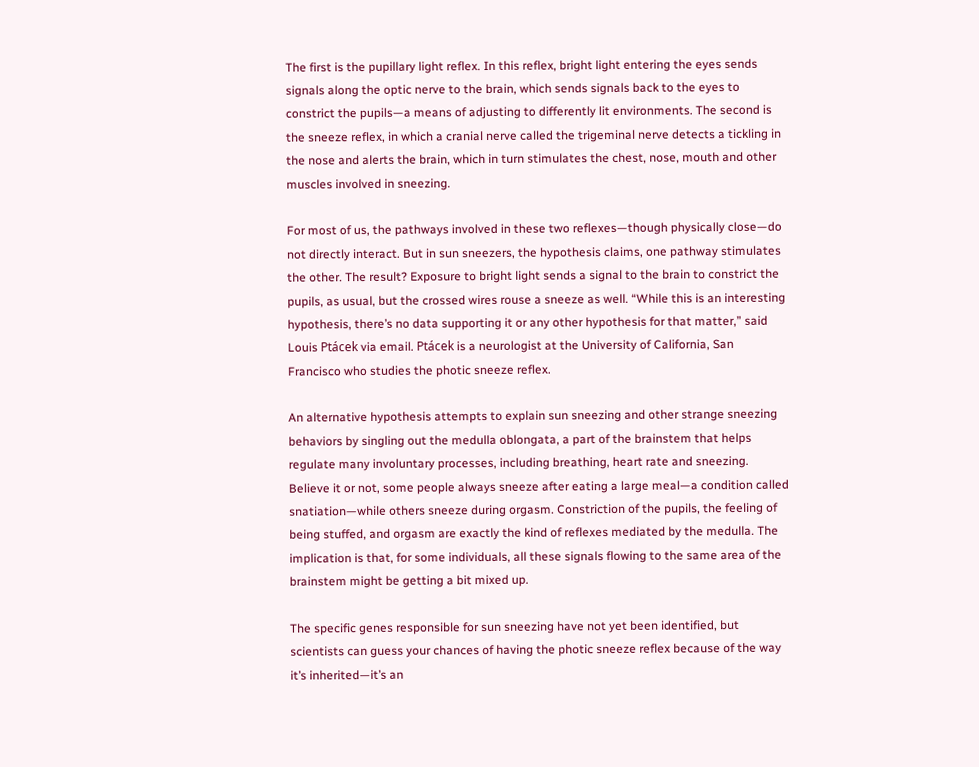The first is the pupillary light reflex. In this reflex, bright light entering the eyes sends signals along the optic nerve to the brain, which sends signals back to the eyes to constrict the pupils—a means of adjusting to differently lit environments. The second is the sneeze reflex, in which a cranial nerve called the trigeminal nerve detects a tickling in the nose and alerts the brain, which in turn stimulates the chest, nose, mouth and other muscles involved in sneezing.

For most of us, the pathways involved in these two reflexes—though physically close—do not directly interact. But in sun sneezers, the hypothesis claims, one pathway stimulates the other. The result? Exposure to bright light sends a signal to the brain to constrict the pupils, as usual, but the crossed wires rouse a sneeze as well. “While this is an interesting hypothesis, there’s no data supporting it or any other hypothesis for that matter,” said Louis Ptácek via email. Ptácek is a neurologist at the University of California, San Francisco who studies the photic sneeze reflex.

An alternative hypothesis attempts to explain sun sneezing and other strange sneezing behaviors by singling out the medulla oblongata, a part of the brainstem that helps regulate many involuntary processes, including breathing, heart rate and sneezing. Believe it or not, some people always sneeze after eating a large meal—a condition called snatiation—while others sneeze during orgasm. Constriction of the pupils, the feeling of being stuffed, and orgasm are exactly the kind of reflexes mediated by the medulla. The implication is that, for some individuals, all these signals flowing to the same area of the brainstem might be getting a bit mixed up.

The specific genes responsible for sun sneezing have not yet been identified, but scientists can guess your chances of having the photic sneeze reflex because of the way it’s inherited—it’s an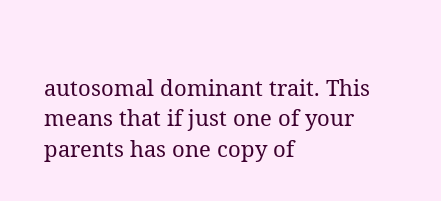autosomal dominant trait. This means that if just one of your parents has one copy of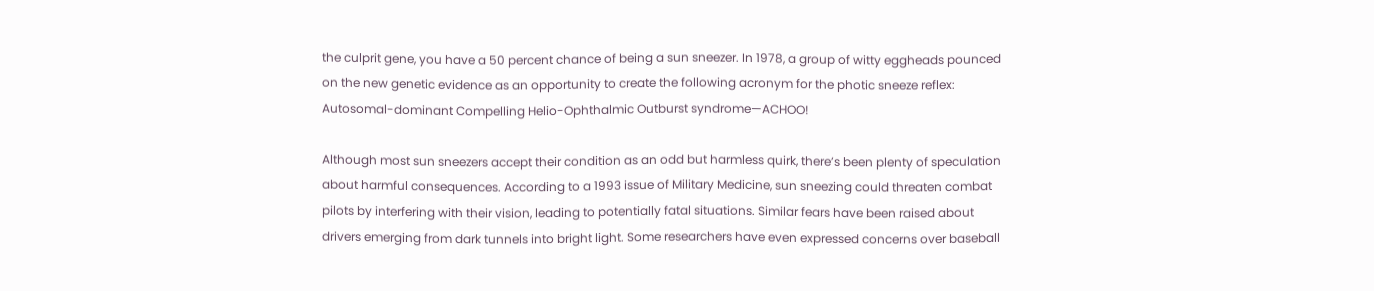the culprit gene, you have a 50 percent chance of being a sun sneezer. In 1978, a group of witty eggheads pounced on the new genetic evidence as an opportunity to create the following acronym for the photic sneeze reflex: Autosomal-dominant Compelling Helio-Ophthalmic Outburst syndrome—ACHOO!

Although most sun sneezers accept their condition as an odd but harmless quirk, there’s been plenty of speculation about harmful consequences. According to a 1993 issue of Military Medicine, sun sneezing could threaten combat pilots by interfering with their vision, leading to potentially fatal situations. Similar fears have been raised about drivers emerging from dark tunnels into bright light. Some researchers have even expressed concerns over baseball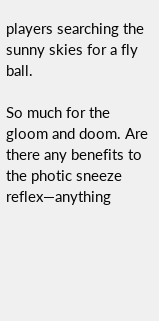players searching the sunny skies for a fly ball.

So much for the gloom and doom. Are there any benefits to the photic sneeze reflex—anything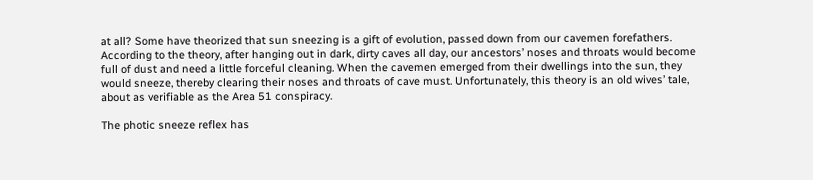at all? Some have theorized that sun sneezing is a gift of evolution, passed down from our cavemen forefathers. According to the theory, after hanging out in dark, dirty caves all day, our ancestors’ noses and throats would become full of dust and need a little forceful cleaning. When the cavemen emerged from their dwellings into the sun, they would sneeze, thereby clearing their noses and throats of cave must. Unfortunately, this theory is an old wives’ tale, about as verifiable as the Area 51 conspiracy.

The photic sneeze reflex has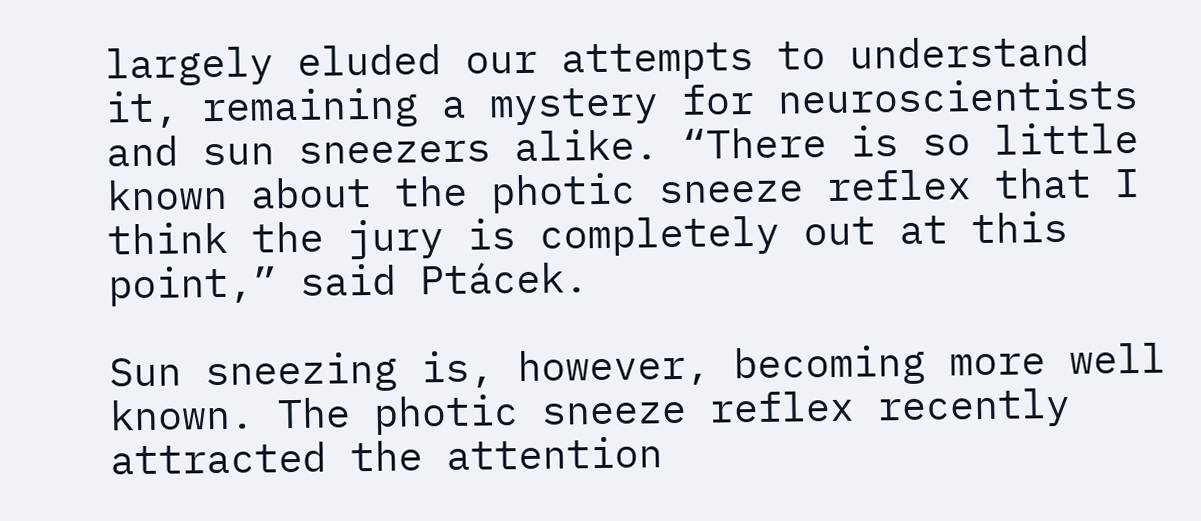largely eluded our attempts to understand it, remaining a mystery for neuroscientists and sun sneezers alike. “There is so little known about the photic sneeze reflex that I think the jury is completely out at this point,” said Ptácek.

Sun sneezing is, however, becoming more well known. The photic sneeze reflex recently attracted the attention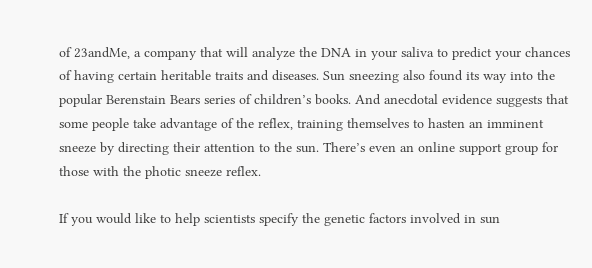of 23andMe, a company that will analyze the DNA in your saliva to predict your chances of having certain heritable traits and diseases. Sun sneezing also found its way into the popular Berenstain Bears series of children’s books. And anecdotal evidence suggests that some people take advantage of the reflex, training themselves to hasten an imminent sneeze by directing their attention to the sun. There’s even an online support group for those with the photic sneeze reflex.

If you would like to help scientists specify the genetic factors involved in sun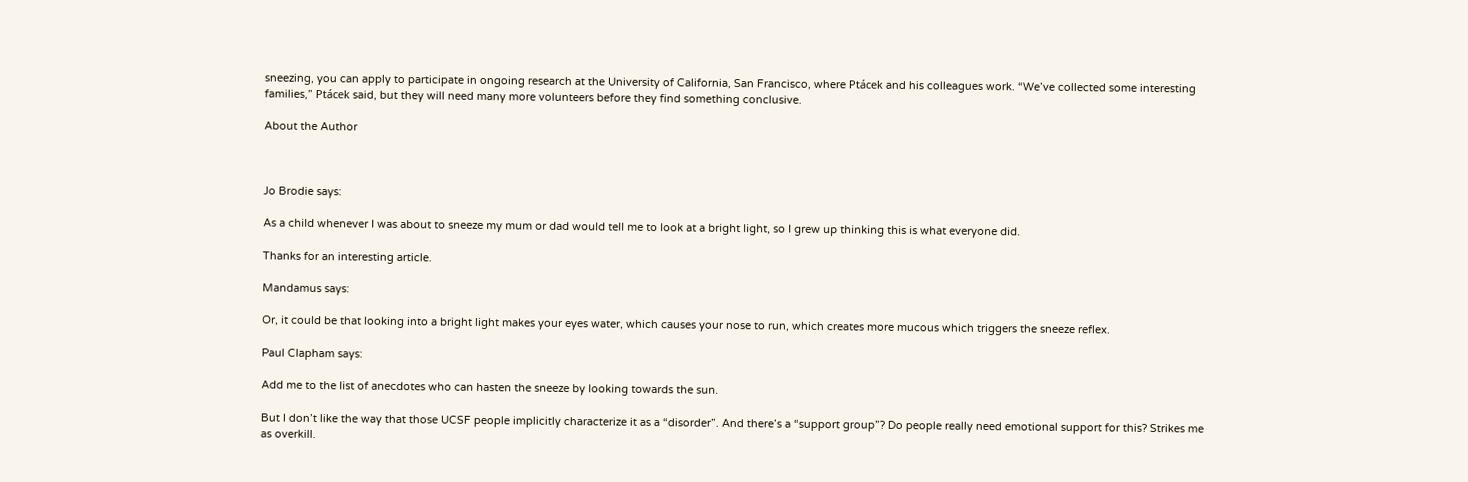sneezing, you can apply to participate in ongoing research at the University of California, San Francisco, where Ptácek and his colleagues work. “We’ve collected some interesting families,” Ptácek said, but they will need many more volunteers before they find something conclusive.

About the Author



Jo Brodie says:

As a child whenever I was about to sneeze my mum or dad would tell me to look at a bright light, so I grew up thinking this is what everyone did.

Thanks for an interesting article.

Mandamus says:

Or, it could be that looking into a bright light makes your eyes water, which causes your nose to run, which creates more mucous which triggers the sneeze reflex.

Paul Clapham says:

Add me to the list of anecdotes who can hasten the sneeze by looking towards the sun.

But I don’t like the way that those UCSF people implicitly characterize it as a “disorder”. And there’s a “support group”? Do people really need emotional support for this? Strikes me as overkill.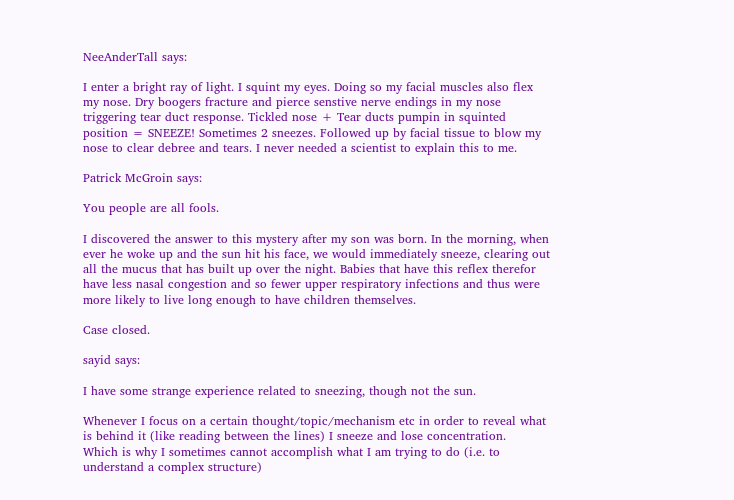NeeAnderTall says:

I enter a bright ray of light. I squint my eyes. Doing so my facial muscles also flex my nose. Dry boogers fracture and pierce senstive nerve endings in my nose triggering tear duct response. Tickled nose + Tear ducts pumpin in squinted position = SNEEZE! Sometimes 2 sneezes. Followed up by facial tissue to blow my nose to clear debree and tears. I never needed a scientist to explain this to me.

Patrick McGroin says:

You people are all fools.

I discovered the answer to this mystery after my son was born. In the morning, when ever he woke up and the sun hit his face, we would immediately sneeze, clearing out all the mucus that has built up over the night. Babies that have this reflex therefor have less nasal congestion and so fewer upper respiratory infections and thus were more likely to live long enough to have children themselves.

Case closed.

sayid says:

I have some strange experience related to sneezing, though not the sun.

Whenever I focus on a certain thought/topic/mechanism etc in order to reveal what is behind it (like reading between the lines) I sneeze and lose concentration.
Which is why I sometimes cannot accomplish what I am trying to do (i.e. to understand a complex structure)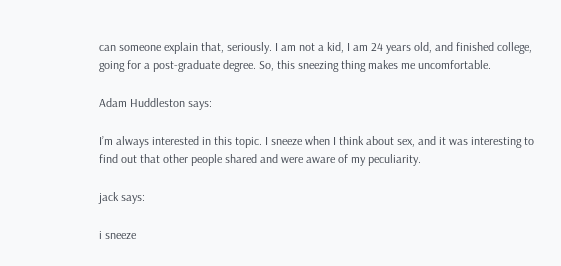can someone explain that, seriously. I am not a kid, I am 24 years old, and finished college, going for a post-graduate degree. So, this sneezing thing makes me uncomfortable.

Adam Huddleston says:

I’m always interested in this topic. I sneeze when I think about sex, and it was interesting to find out that other people shared and were aware of my peculiarity.

jack says:

i sneeze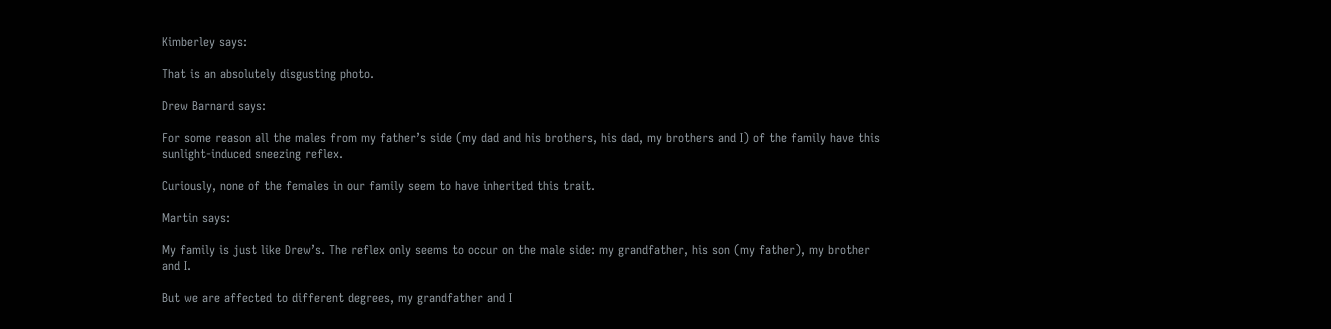Kimberley says:

That is an absolutely disgusting photo.

Drew Barnard says:

For some reason all the males from my father’s side (my dad and his brothers, his dad, my brothers and I) of the family have this sunlight-induced sneezing reflex.

Curiously, none of the females in our family seem to have inherited this trait.

Martin says:

My family is just like Drew’s. The reflex only seems to occur on the male side: my grandfather, his son (my father), my brother and I.

But we are affected to different degrees, my grandfather and I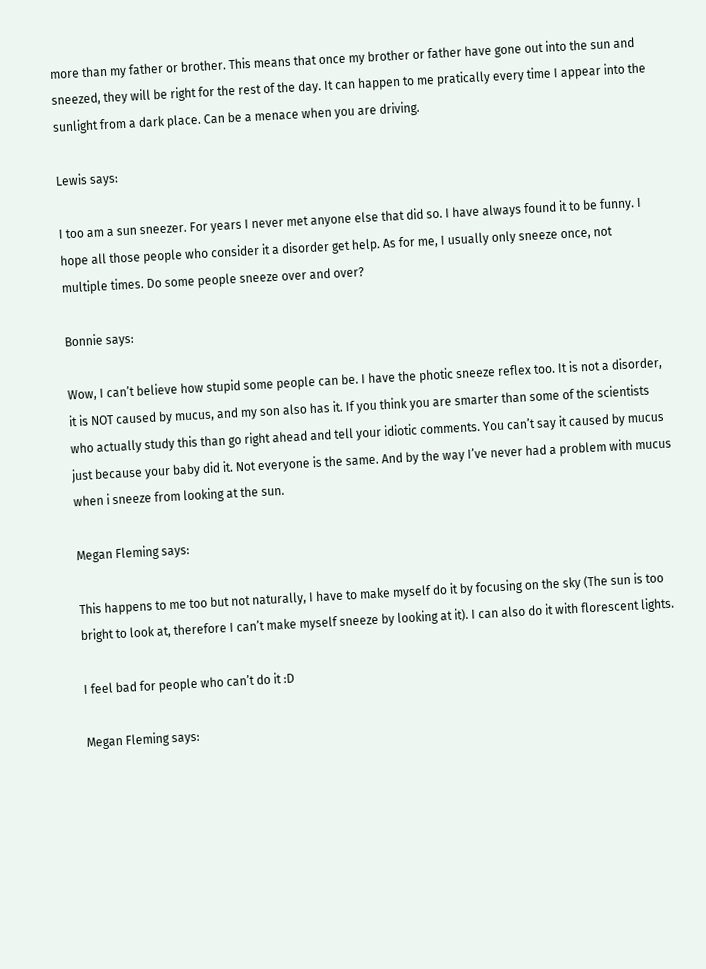more than my father or brother. This means that once my brother or father have gone out into the sun and sneezed, they will be right for the rest of the day. It can happen to me pratically every time I appear into the sunlight from a dark place. Can be a menace when you are driving.

Lewis says:

I too am a sun sneezer. For years I never met anyone else that did so. I have always found it to be funny. I hope all those people who consider it a disorder get help. As for me, I usually only sneeze once, not multiple times. Do some people sneeze over and over?

Bonnie says:

Wow, I can’t believe how stupid some people can be. I have the photic sneeze reflex too. It is not a disorder, it is NOT caused by mucus, and my son also has it. If you think you are smarter than some of the scientists who actually study this than go right ahead and tell your idiotic comments. You can’t say it caused by mucus just because your baby did it. Not everyone is the same. And by the way I’ve never had a problem with mucus when i sneeze from looking at the sun.

Megan Fleming says:

This happens to me too but not naturally, I have to make myself do it by focusing on the sky (The sun is too bright to look at, therefore I can’t make myself sneeze by looking at it). I can also do it with florescent lights.

I feel bad for people who can’t do it :D

Megan Fleming says: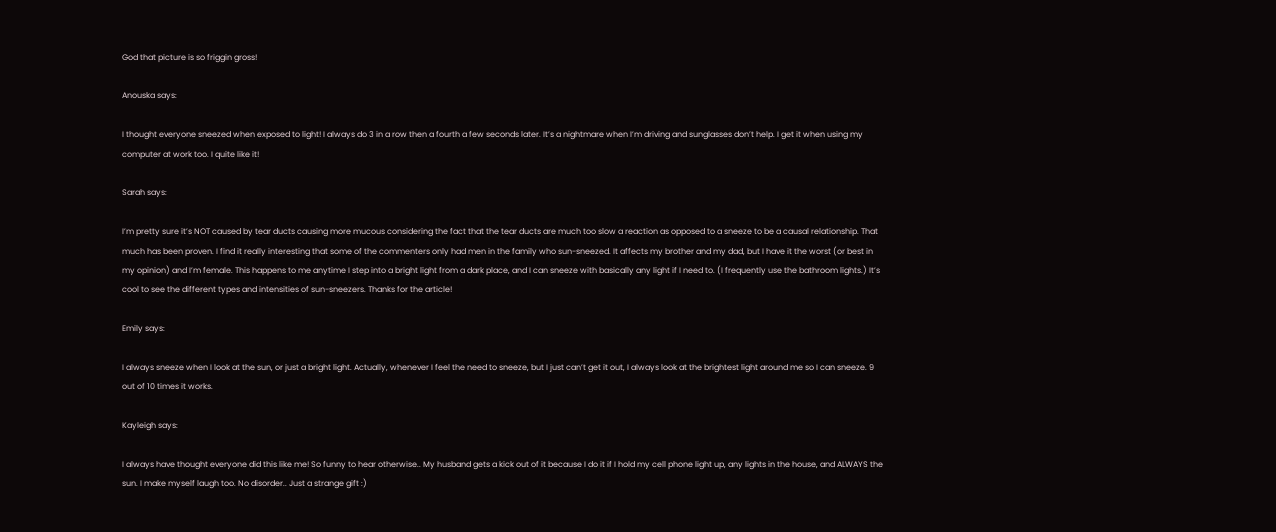God that picture is so friggin gross!

Anouska says:

I thought everyone sneezed when exposed to light! I always do 3 in a row then a fourth a few seconds later. It’s a nightmare when I’m driving and sunglasses don’t help. I get it when using my computer at work too. I quite like it!

Sarah says:

I’m pretty sure it’s NOT caused by tear ducts causing more mucous considering the fact that the tear ducts are much too slow a reaction as opposed to a sneeze to be a causal relationship. That much has been proven. I find it really interesting that some of the commenters only had men in the family who sun-sneezed. It affects my brother and my dad, but I have it the worst (or best in my opinion) and I’m female. This happens to me anytime I step into a bright light from a dark place, and I can sneeze with basically any light if I need to. (I frequently use the bathroom lights.) It’s cool to see the different types and intensities of sun-sneezers. Thanks for the article!

Emily says:

I always sneeze when I look at the sun, or just a bright light. Actually, whenever I feel the need to sneeze, but I just can’t get it out, I always look at the brightest light around me so I can sneeze. 9 out of 10 times it works.

Kayleigh says:

I always have thought everyone did this like me! So funny to hear otherwise.. My husband gets a kick out of it because I do it if I hold my cell phone light up, any lights in the house, and ALWAYS the sun. I make myself laugh too. No disorder.. Just a strange gift :)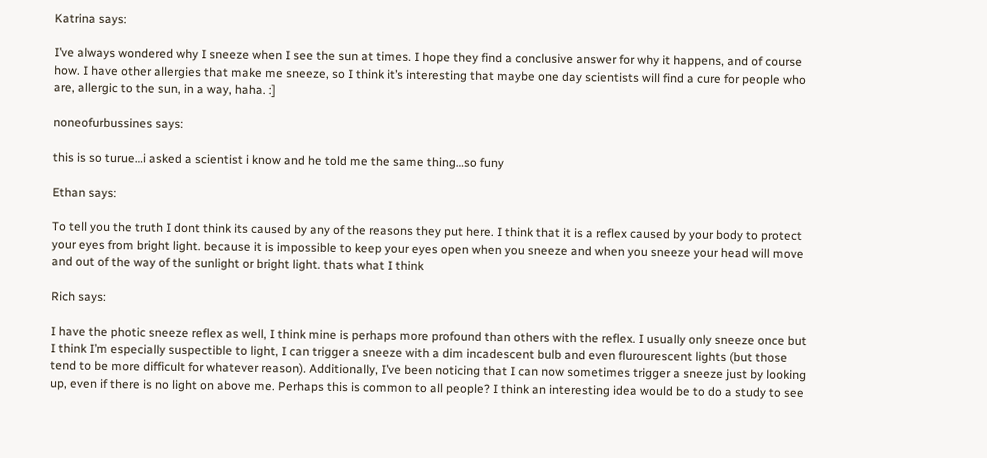Katrina says:

I’ve always wondered why I sneeze when I see the sun at times. I hope they find a conclusive answer for why it happens, and of course how. I have other allergies that make me sneeze, so I think it’s interesting that maybe one day scientists will find a cure for people who are, allergic to the sun, in a way, haha. :]

noneofurbussines says:

this is so turue…i asked a scientist i know and he told me the same thing…so funy

Ethan says:

To tell you the truth I dont think its caused by any of the reasons they put here. I think that it is a reflex caused by your body to protect your eyes from bright light. because it is impossible to keep your eyes open when you sneeze and when you sneeze your head will move and out of the way of the sunlight or bright light. thats what I think

Rich says:

I have the photic sneeze reflex as well, I think mine is perhaps more profound than others with the reflex. I usually only sneeze once but I think I’m especially suspectible to light, I can trigger a sneeze with a dim incadescent bulb and even flurourescent lights (but those tend to be more difficult for whatever reason). Additionally, I’ve been noticing that I can now sometimes trigger a sneeze just by looking up, even if there is no light on above me. Perhaps this is common to all people? I think an interesting idea would be to do a study to see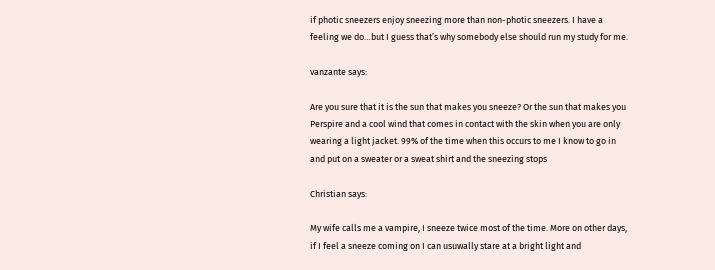if photic sneezers enjoy sneezing more than non-photic sneezers. I have a feeling we do…but I guess that’s why somebody else should run my study for me.

vanzante says:

Are you sure that it is the sun that makes you sneeze? Or the sun that makes you Perspire and a cool wind that comes in contact with the skin when you are only wearing a light jacket. 99% of the time when this occurs to me I know to go in and put on a sweater or a sweat shirt and the sneezing stops

Christian says:

My wife calls me a vampire, I sneeze twice most of the time. More on other days, if I feel a sneeze coming on I can usuwally stare at a bright light and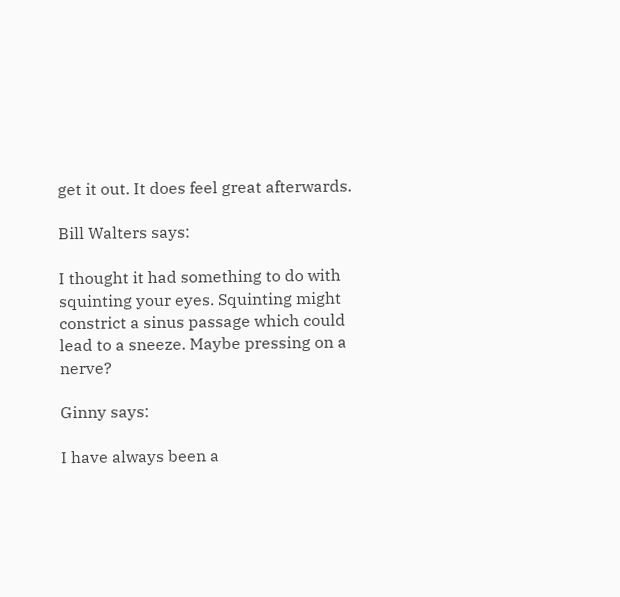get it out. It does feel great afterwards.

Bill Walters says:

I thought it had something to do with squinting your eyes. Squinting might constrict a sinus passage which could lead to a sneeze. Maybe pressing on a nerve?

Ginny says:

I have always been a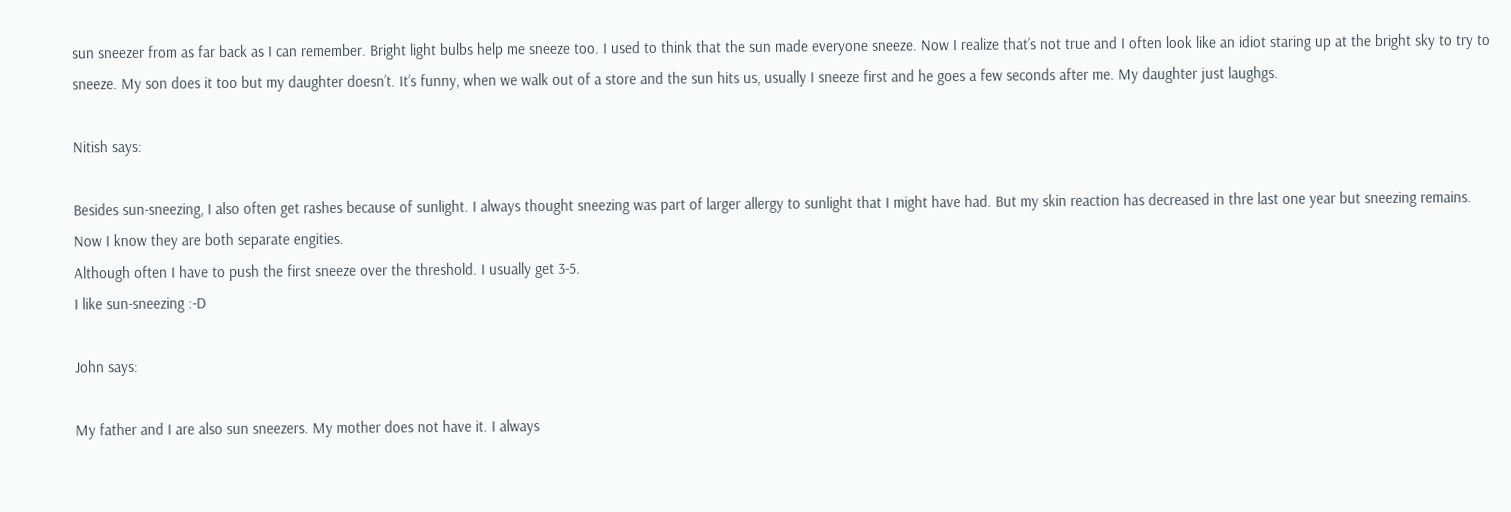sun sneezer from as far back as I can remember. Bright light bulbs help me sneeze too. I used to think that the sun made everyone sneeze. Now I realize that’s not true and I often look like an idiot staring up at the bright sky to try to sneeze. My son does it too but my daughter doesn’t. It’s funny, when we walk out of a store and the sun hits us, usually I sneeze first and he goes a few seconds after me. My daughter just laughgs.

Nitish says:

Besides sun-sneezing, I also often get rashes because of sunlight. I always thought sneezing was part of larger allergy to sunlight that I might have had. But my skin reaction has decreased in thre last one year but sneezing remains. Now I know they are both separate engities.
Although often I have to push the first sneeze over the threshold. I usually get 3-5.
I like sun-sneezing :-D

John says:

My father and I are also sun sneezers. My mother does not have it. I always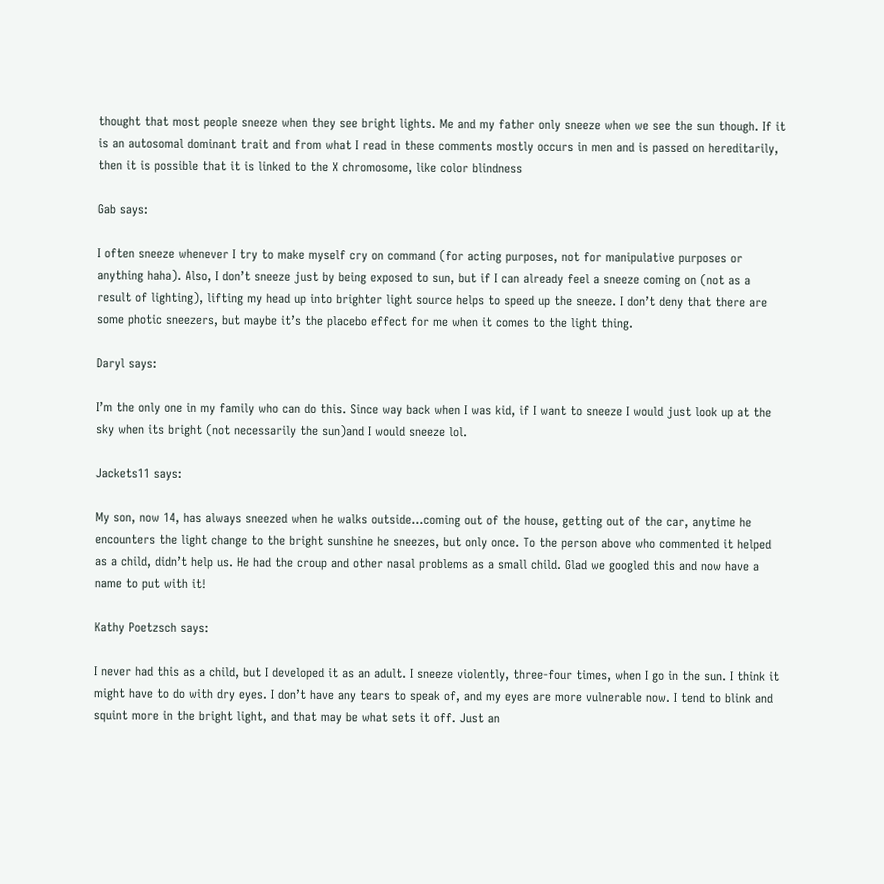thought that most people sneeze when they see bright lights. Me and my father only sneeze when we see the sun though. If it is an autosomal dominant trait and from what I read in these comments mostly occurs in men and is passed on hereditarily, then it is possible that it is linked to the X chromosome, like color blindness

Gab says:

I often sneeze whenever I try to make myself cry on command (for acting purposes, not for manipulative purposes or anything haha). Also, I don’t sneeze just by being exposed to sun, but if I can already feel a sneeze coming on (not as a result of lighting), lifting my head up into brighter light source helps to speed up the sneeze. I don’t deny that there are some photic sneezers, but maybe it’s the placebo effect for me when it comes to the light thing.

Daryl says:

I’m the only one in my family who can do this. Since way back when I was kid, if I want to sneeze I would just look up at the sky when its bright (not necessarily the sun)and I would sneeze lol.

Jackets11 says:

My son, now 14, has always sneezed when he walks outside…coming out of the house, getting out of the car, anytime he encounters the light change to the bright sunshine he sneezes, but only once. To the person above who commented it helped as a child, didn’t help us. He had the croup and other nasal problems as a small child. Glad we googled this and now have a name to put with it!

Kathy Poetzsch says:

I never had this as a child, but I developed it as an adult. I sneeze violently, three-four times, when I go in the sun. I think it might have to do with dry eyes. I don’t have any tears to speak of, and my eyes are more vulnerable now. I tend to blink and squint more in the bright light, and that may be what sets it off. Just an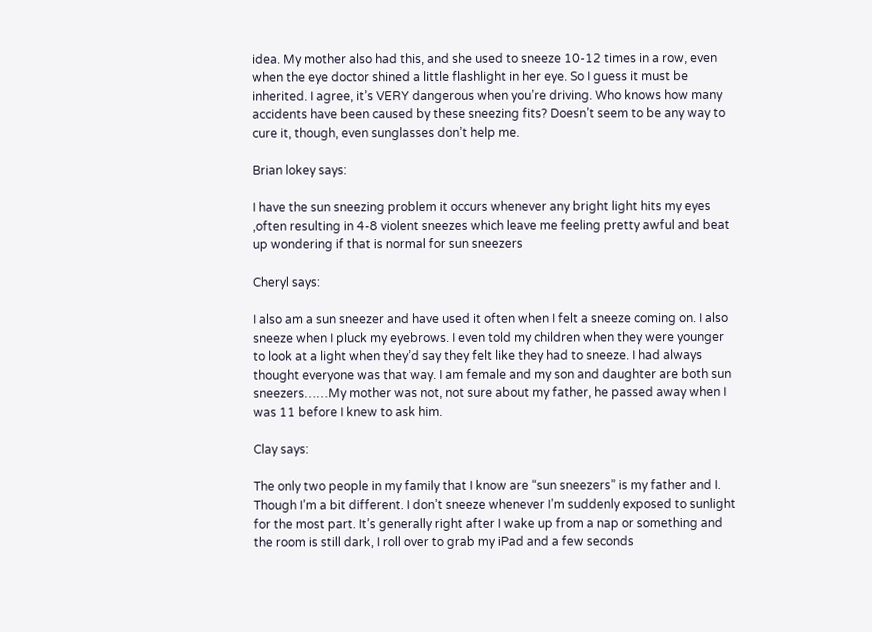idea. My mother also had this, and she used to sneeze 10-12 times in a row, even when the eye doctor shined a little flashlight in her eye. So I guess it must be inherited. I agree, it’s VERY dangerous when you’re driving. Who knows how many accidents have been caused by these sneezing fits? Doesn’t seem to be any way to cure it, though, even sunglasses don’t help me.

Brian lokey says:

I have the sun sneezing problem it occurs whenever any bright light hits my eyes ,often resulting in 4-8 violent sneezes which leave me feeling pretty awful and beat up wondering if that is normal for sun sneezers

Cheryl says:

I also am a sun sneezer and have used it often when I felt a sneeze coming on. I also sneeze when I pluck my eyebrows. I even told my children when they were younger to look at a light when they’d say they felt like they had to sneeze. I had always thought everyone was that way. I am female and my son and daughter are both sun sneezers……My mother was not, not sure about my father, he passed away when I was 11 before I knew to ask him.

Clay says:

The only two people in my family that I know are “sun sneezers” is my father and I. Though I’m a bit different. I don’t sneeze whenever I’m suddenly exposed to sunlight for the most part. It’s generally right after I wake up from a nap or something and the room is still dark, I roll over to grab my iPad and a few seconds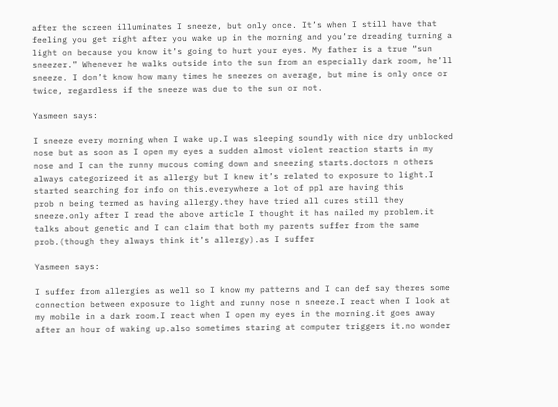after the screen illuminates I sneeze, but only once. It’s when I still have that feeling you get right after you wake up in the morning and you’re dreading turning a light on because you know it’s going to hurt your eyes. My father is a true “sun sneezer.” Whenever he walks outside into the sun from an especially dark room, he’ll sneeze. I don’t know how many times he sneezes on average, but mine is only once or twice, regardless if the sneeze was due to the sun or not.

Yasmeen says:

I sneeze every morning when I wake up.I was sleeping soundly with nice dry unblocked nose but as soon as I open my eyes a sudden almost violent reaction starts in my nose and I can the runny mucous coming down and sneezing starts.doctors n others always categorizeed it as allergy but I knew it’s related to exposure to light.I started searching for info on this.everywhere a lot of ppl are having this
prob n being termed as having allergy.they have tried all cures still they sneeze.only after I read the above article I thought it has nailed my problem.it talks about genetic and I can claim that both my parents suffer from the same prob.(though they always think it’s allergy).as I suffer

Yasmeen says:

I suffer from allergies as well so I know my patterns and I can def say theres some connection between exposure to light and runny nose n sneeze.I react when I look at my mobile in a dark room.I react when I open my eyes in the morning.it goes away after an hour of waking up.also sometimes staring at computer triggers it.no wonder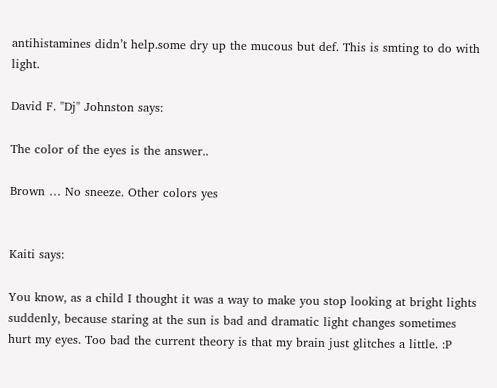antihistamines didn’t help.some dry up the mucous but def. This is smting to do with light.

David F. "Dj" Johnston says:

The color of the eyes is the answer..

Brown … No sneeze. Other colors yes


Kaiti says:

You know, as a child I thought it was a way to make you stop looking at bright lights suddenly, because staring at the sun is bad and dramatic light changes sometimes hurt my eyes. Too bad the current theory is that my brain just glitches a little. :P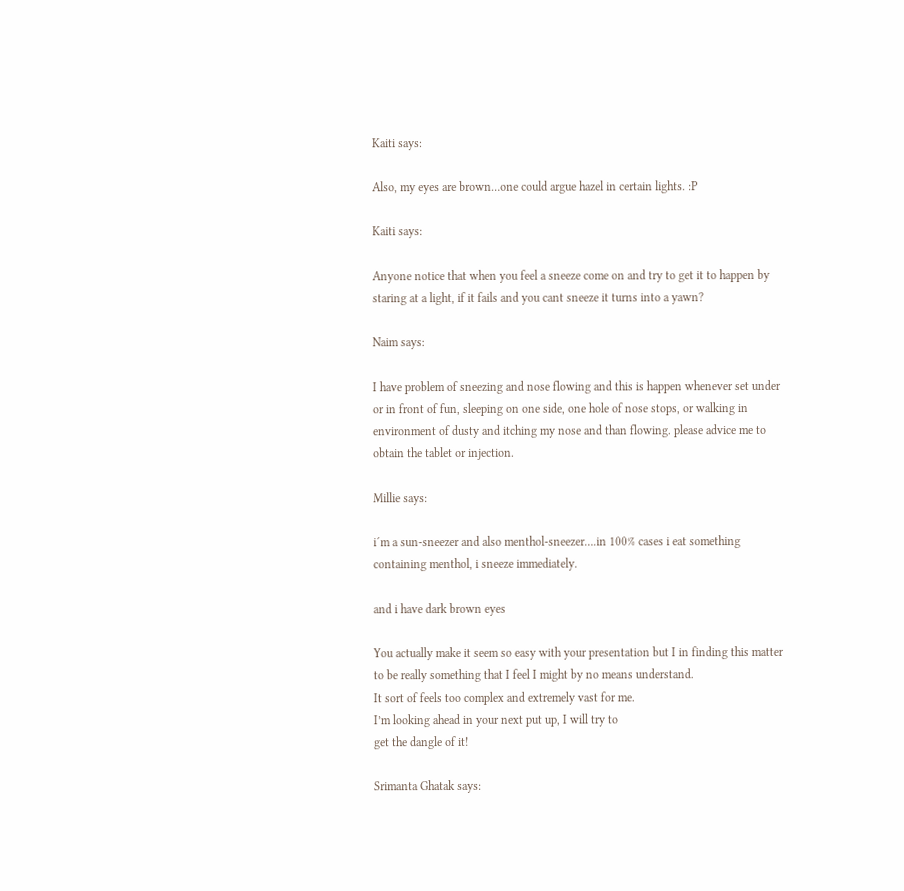Kaiti says:

Also, my eyes are brown…one could argue hazel in certain lights. :P

Kaiti says:

Anyone notice that when you feel a sneeze come on and try to get it to happen by staring at a light, if it fails and you cant sneeze it turns into a yawn?

Naim says:

I have problem of sneezing and nose flowing and this is happen whenever set under or in front of fun, sleeping on one side, one hole of nose stops, or walking in environment of dusty and itching my nose and than flowing. please advice me to obtain the tablet or injection.

Millie says:

i´m a sun-sneezer and also menthol-sneezer….in 100% cases i eat something containing menthol, i sneeze immediately.

and i have dark brown eyes

You actually make it seem so easy with your presentation but I in finding this matter to be really something that I feel I might by no means understand.
It sort of feels too complex and extremely vast for me.
I’m looking ahead in your next put up, I will try to
get the dangle of it!

Srimanta Ghatak says: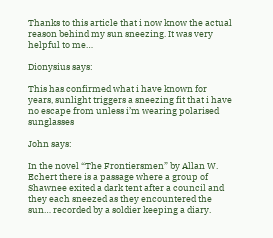Thanks to this article that i now know the actual reason behind my sun sneezing. It was very helpful to me…

Dionysius says:

This has confirmed what i have known for years, sunlight triggers a sneezing fit that i have no escape from unless i’m wearing polarised sunglasses

John says:

In the novel “The Frontiersmen” by Allan W. Echert there is a passage where a group of Shawnee exited a dark tent after a council and they each sneezed as they encountered the sun… recorded by a soldier keeping a diary.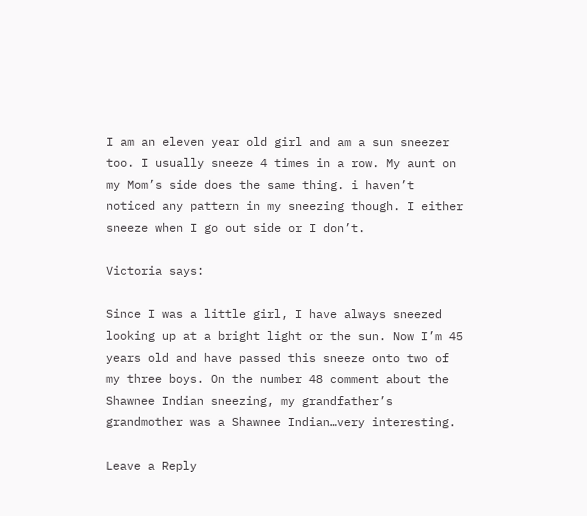I am an eleven year old girl and am a sun sneezer too. I usually sneeze 4 times in a row. My aunt on my Mom’s side does the same thing. i haven’t noticed any pattern in my sneezing though. I either sneeze when I go out side or I don’t.

Victoria says:

Since I was a little girl, I have always sneezed looking up at a bright light or the sun. Now I’m 45 years old and have passed this sneeze onto two of my three boys. On the number 48 comment about the Shawnee Indian sneezing, my grandfather’s grandmother was a Shawnee Indian…very interesting.

Leave a Reply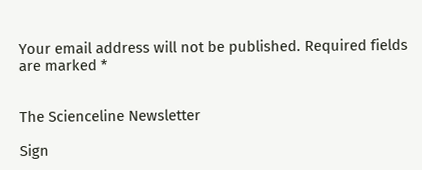Your email address will not be published. Required fields are marked *


The Scienceline Newsletter

Sign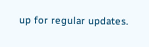up for regular updates.